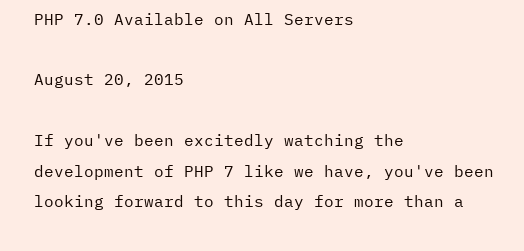PHP 7.0 Available on All Servers

August 20, 2015

If you've been excitedly watching the development of PHP 7 like we have, you've been looking forward to this day for more than a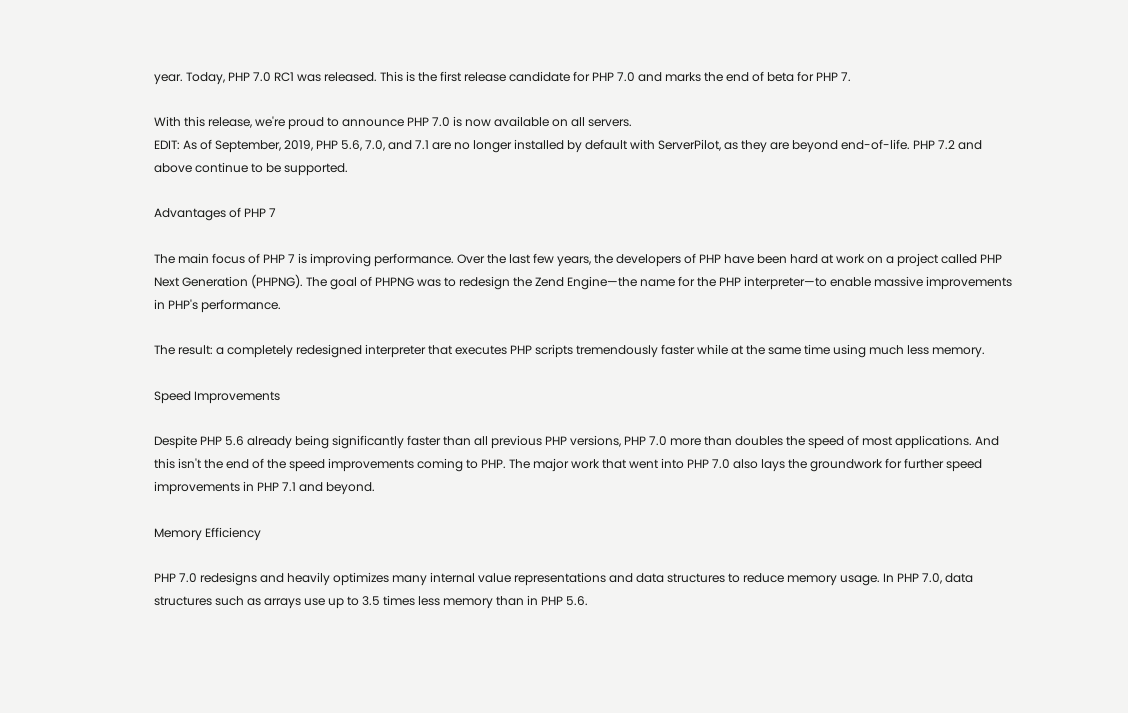year. Today, PHP 7.0 RC1 was released. This is the first release candidate for PHP 7.0 and marks the end of beta for PHP 7.

With this release, we're proud to announce PHP 7.0 is now available on all servers.
EDIT: As of September, 2019, PHP 5.6, 7.0, and 7.1 are no longer installed by default with ServerPilot, as they are beyond end-of-life. PHP 7.2 and above continue to be supported.

Advantages of PHP 7

The main focus of PHP 7 is improving performance. Over the last few years, the developers of PHP have been hard at work on a project called PHP Next Generation (PHPNG). The goal of PHPNG was to redesign the Zend Engine—the name for the PHP interpreter—to enable massive improvements in PHP's performance.

The result: a completely redesigned interpreter that executes PHP scripts tremendously faster while at the same time using much less memory.

Speed Improvements

Despite PHP 5.6 already being significantly faster than all previous PHP versions, PHP 7.0 more than doubles the speed of most applications. And this isn't the end of the speed improvements coming to PHP. The major work that went into PHP 7.0 also lays the groundwork for further speed improvements in PHP 7.1 and beyond.

Memory Efficiency

PHP 7.0 redesigns and heavily optimizes many internal value representations and data structures to reduce memory usage. In PHP 7.0, data structures such as arrays use up to 3.5 times less memory than in PHP 5.6.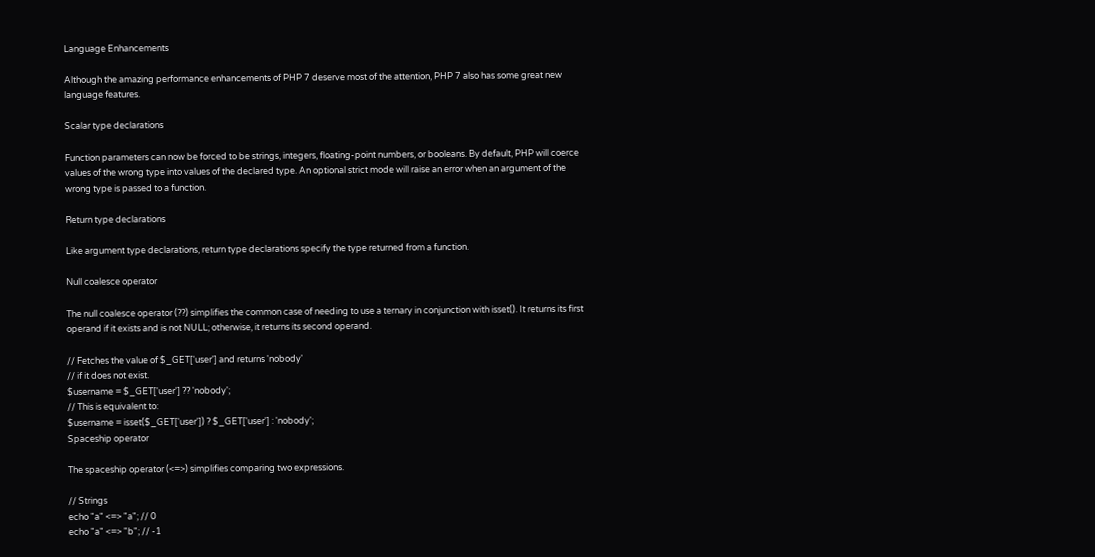Language Enhancements

Although the amazing performance enhancements of PHP 7 deserve most of the attention, PHP 7 also has some great new language features.

Scalar type declarations

Function parameters can now be forced to be strings, integers, floating-point numbers, or booleans. By default, PHP will coerce values of the wrong type into values of the declared type. An optional strict mode will raise an error when an argument of the wrong type is passed to a function.

Return type declarations

Like argument type declarations, return type declarations specify the type returned from a function.

Null coalesce operator

The null coalesce operator (??) simplifies the common case of needing to use a ternary in conjunction with isset(). It returns its first operand if it exists and is not NULL; otherwise, it returns its second operand.

// Fetches the value of $_GET['user'] and returns 'nobody'
// if it does not exist.
$username = $_GET['user'] ?? 'nobody';
// This is equivalent to:
$username = isset($_GET['user']) ? $_GET['user'] : 'nobody';
Spaceship operator

The spaceship operator (<=>) simplifies comparing two expressions.

// Strings
echo "a" <=> "a"; // 0
echo "a" <=> "b"; // -1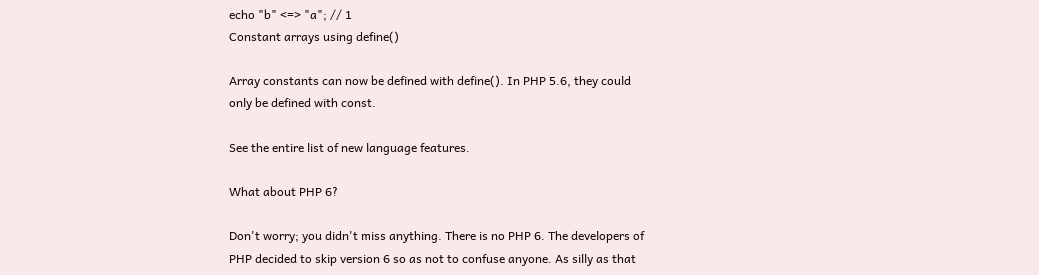echo "b" <=> "a"; // 1
Constant arrays using define()

Array constants can now be defined with define(). In PHP 5.6, they could only be defined with const.

See the entire list of new language features.

What about PHP 6?

Don't worry; you didn't miss anything. There is no PHP 6. The developers of PHP decided to skip version 6 so as not to confuse anyone. As silly as that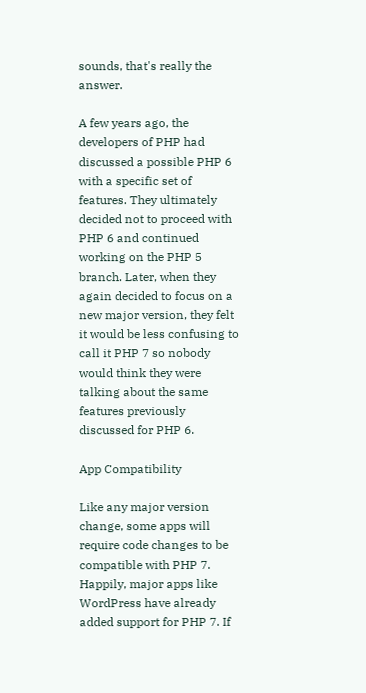sounds, that's really the answer.

A few years ago, the developers of PHP had discussed a possible PHP 6 with a specific set of features. They ultimately decided not to proceed with PHP 6 and continued working on the PHP 5 branch. Later, when they again decided to focus on a new major version, they felt it would be less confusing to call it PHP 7 so nobody would think they were talking about the same features previously discussed for PHP 6.

App Compatibility

Like any major version change, some apps will require code changes to be compatible with PHP 7. Happily, major apps like WordPress have already added support for PHP 7. If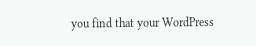you find that your WordPress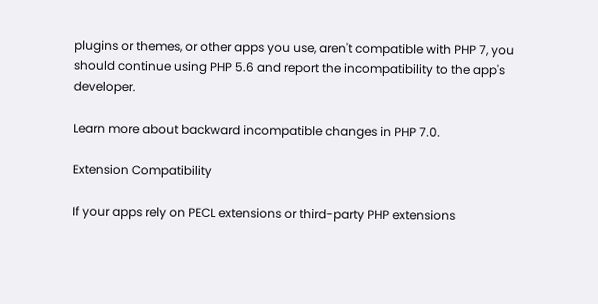plugins or themes, or other apps you use, aren't compatible with PHP 7, you should continue using PHP 5.6 and report the incompatibility to the app's developer.

Learn more about backward incompatible changes in PHP 7.0.

Extension Compatibility

If your apps rely on PECL extensions or third-party PHP extensions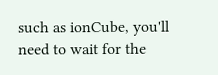such as ionCube, you'll need to wait for the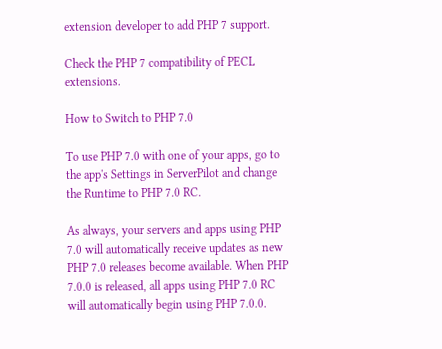extension developer to add PHP 7 support.

Check the PHP 7 compatibility of PECL extensions.

How to Switch to PHP 7.0

To use PHP 7.0 with one of your apps, go to the app's Settings in ServerPilot and change the Runtime to PHP 7.0 RC.

As always, your servers and apps using PHP 7.0 will automatically receive updates as new PHP 7.0 releases become available. When PHP 7.0.0 is released, all apps using PHP 7.0 RC will automatically begin using PHP 7.0.0.